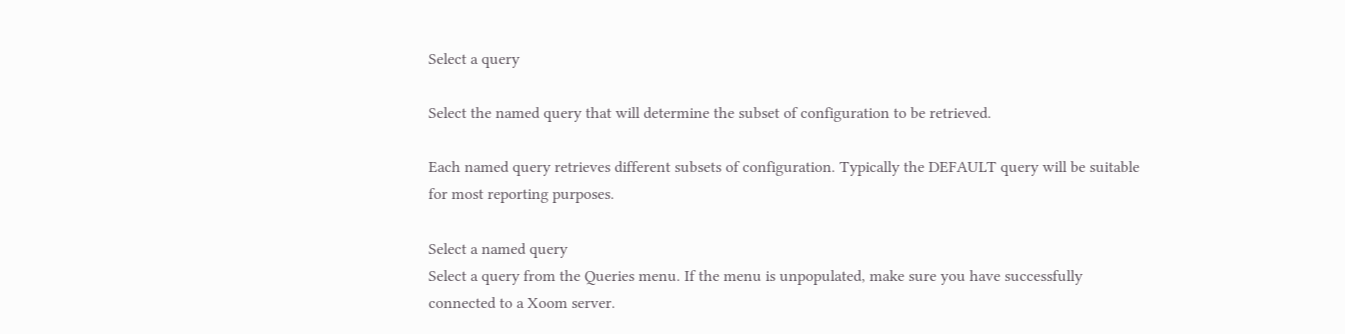Select a query

Select the named query that will determine the subset of configuration to be retrieved.

Each named query retrieves different subsets of configuration. Typically the DEFAULT query will be suitable for most reporting purposes.

Select a named query
Select a query from the Queries menu. If the menu is unpopulated, make sure you have successfully connected to a Xoom server.